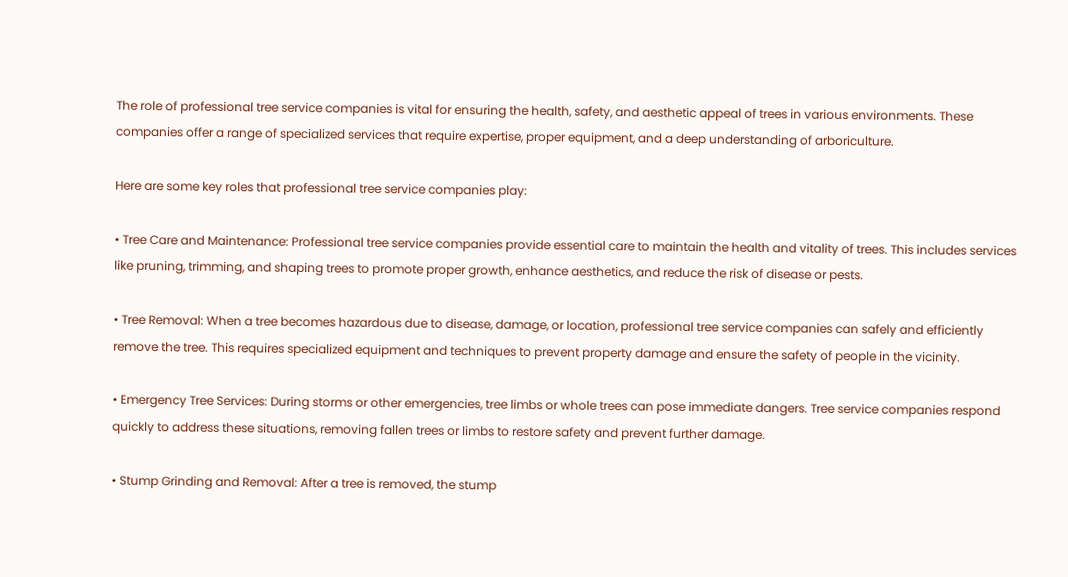The role of professional tree service companies is vital for ensuring the health, safety, and aesthetic appeal of trees in various environments. These companies offer a range of specialized services that require expertise, proper equipment, and a deep understanding of arboriculture.

Here are some key roles that professional tree service companies play:

• Tree Care and Maintenance: Professional tree service companies provide essential care to maintain the health and vitality of trees. This includes services like pruning, trimming, and shaping trees to promote proper growth, enhance aesthetics, and reduce the risk of disease or pests.

• Tree Removal: When a tree becomes hazardous due to disease, damage, or location, professional tree service companies can safely and efficiently remove the tree. This requires specialized equipment and techniques to prevent property damage and ensure the safety of people in the vicinity.

• Emergency Tree Services: During storms or other emergencies, tree limbs or whole trees can pose immediate dangers. Tree service companies respond quickly to address these situations, removing fallen trees or limbs to restore safety and prevent further damage.

• Stump Grinding and Removal: After a tree is removed, the stump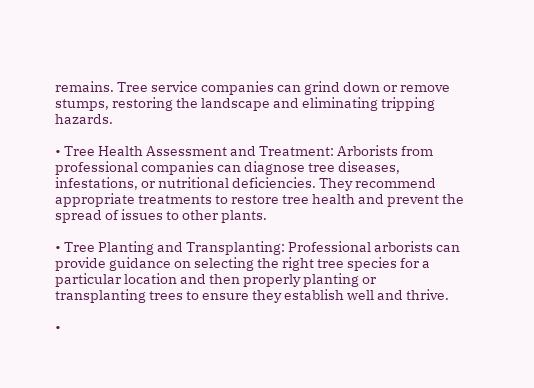remains. Tree service companies can grind down or remove stumps, restoring the landscape and eliminating tripping hazards.

• Tree Health Assessment and Treatment: Arborists from professional companies can diagnose tree diseases, infestations, or nutritional deficiencies. They recommend appropriate treatments to restore tree health and prevent the spread of issues to other plants.

• Tree Planting and Transplanting: Professional arborists can provide guidance on selecting the right tree species for a particular location and then properly planting or transplanting trees to ensure they establish well and thrive.

•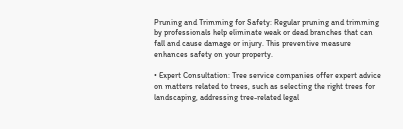Pruning and Trimming for Safety: Regular pruning and trimming by professionals help eliminate weak or dead branches that can fall and cause damage or injury. This preventive measure enhances safety on your property.

• Expert Consultation: Tree service companies offer expert advice on matters related to trees, such as selecting the right trees for landscaping, addressing tree-related legal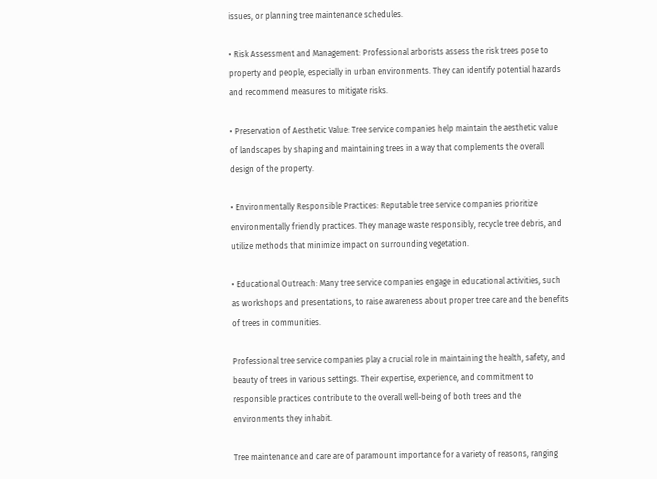issues, or planning tree maintenance schedules.

• Risk Assessment and Management: Professional arborists assess the risk trees pose to property and people, especially in urban environments. They can identify potential hazards and recommend measures to mitigate risks.

• Preservation of Aesthetic Value: Tree service companies help maintain the aesthetic value of landscapes by shaping and maintaining trees in a way that complements the overall design of the property.

• Environmentally Responsible Practices: Reputable tree service companies prioritize environmentally friendly practices. They manage waste responsibly, recycle tree debris, and utilize methods that minimize impact on surrounding vegetation.

• Educational Outreach: Many tree service companies engage in educational activities, such as workshops and presentations, to raise awareness about proper tree care and the benefits of trees in communities.

Professional tree service companies play a crucial role in maintaining the health, safety, and beauty of trees in various settings. Their expertise, experience, and commitment to responsible practices contribute to the overall well-being of both trees and the environments they inhabit.

Tree maintenance and care are of paramount importance for a variety of reasons, ranging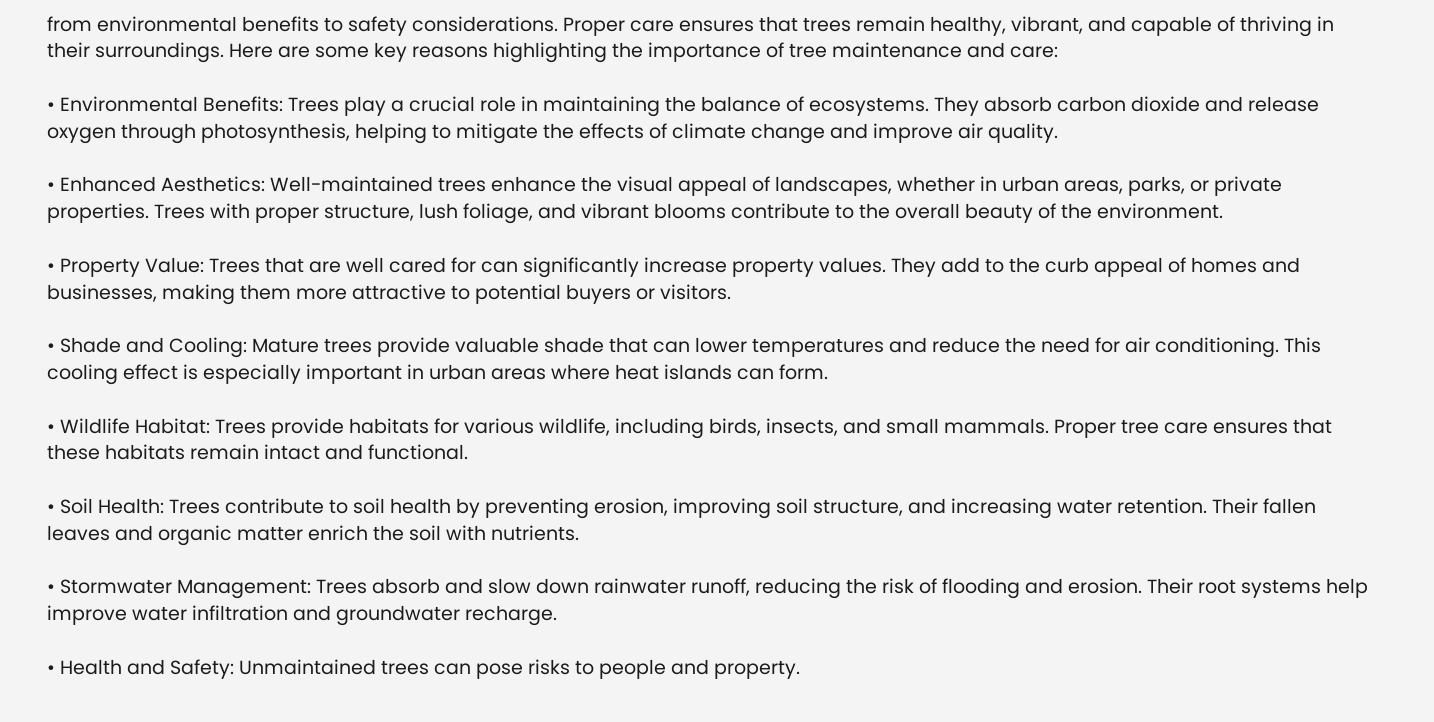from environmental benefits to safety considerations. Proper care ensures that trees remain healthy, vibrant, and capable of thriving in their surroundings. Here are some key reasons highlighting the importance of tree maintenance and care:

• Environmental Benefits: Trees play a crucial role in maintaining the balance of ecosystems. They absorb carbon dioxide and release oxygen through photosynthesis, helping to mitigate the effects of climate change and improve air quality.

• Enhanced Aesthetics: Well-maintained trees enhance the visual appeal of landscapes, whether in urban areas, parks, or private properties. Trees with proper structure, lush foliage, and vibrant blooms contribute to the overall beauty of the environment.

• Property Value: Trees that are well cared for can significantly increase property values. They add to the curb appeal of homes and businesses, making them more attractive to potential buyers or visitors.

• Shade and Cooling: Mature trees provide valuable shade that can lower temperatures and reduce the need for air conditioning. This cooling effect is especially important in urban areas where heat islands can form.

• Wildlife Habitat: Trees provide habitats for various wildlife, including birds, insects, and small mammals. Proper tree care ensures that these habitats remain intact and functional.

• Soil Health: Trees contribute to soil health by preventing erosion, improving soil structure, and increasing water retention. Their fallen leaves and organic matter enrich the soil with nutrients.

• Stormwater Management: Trees absorb and slow down rainwater runoff, reducing the risk of flooding and erosion. Their root systems help improve water infiltration and groundwater recharge.

• Health and Safety: Unmaintained trees can pose risks to people and property.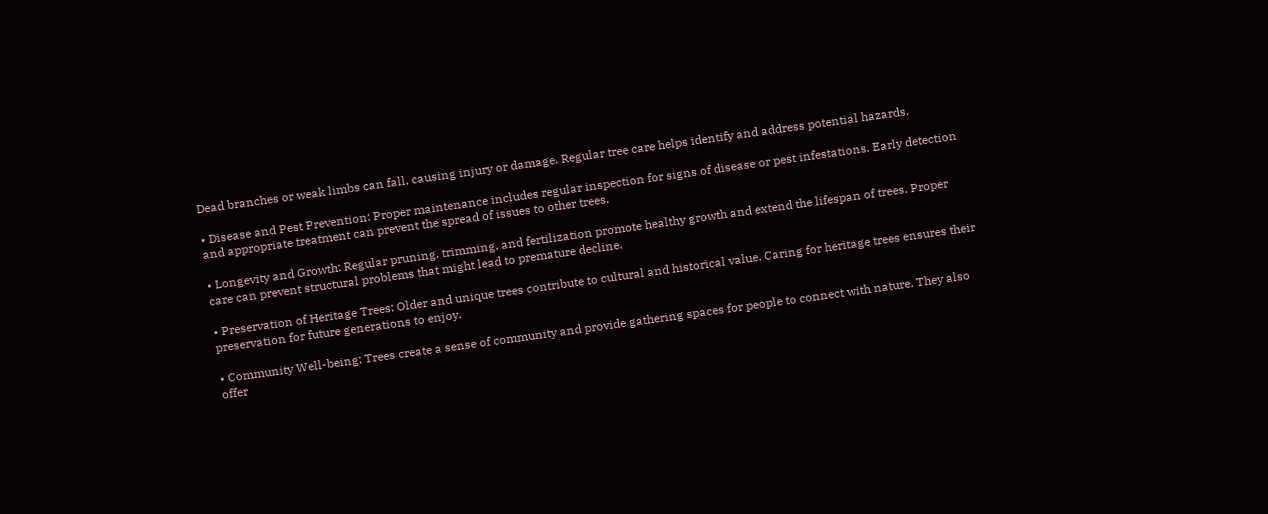Dead branches or weak limbs can fall, causing injury or damage. Regular tree care helps identify and address potential hazards.

• Disease and Pest Prevention: Proper maintenance includes regular inspection for signs of disease or pest infestations. Early detection and appropriate treatment can prevent the spread of issues to other trees.

• Longevity and Growth: Regular pruning, trimming, and fertilization promote healthy growth and extend the lifespan of trees. Proper care can prevent structural problems that might lead to premature decline.

• Preservation of Heritage Trees: Older and unique trees contribute to cultural and historical value. Caring for heritage trees ensures their preservation for future generations to enjoy.

• Community Well-being: Trees create a sense of community and provide gathering spaces for people to connect with nature. They also offer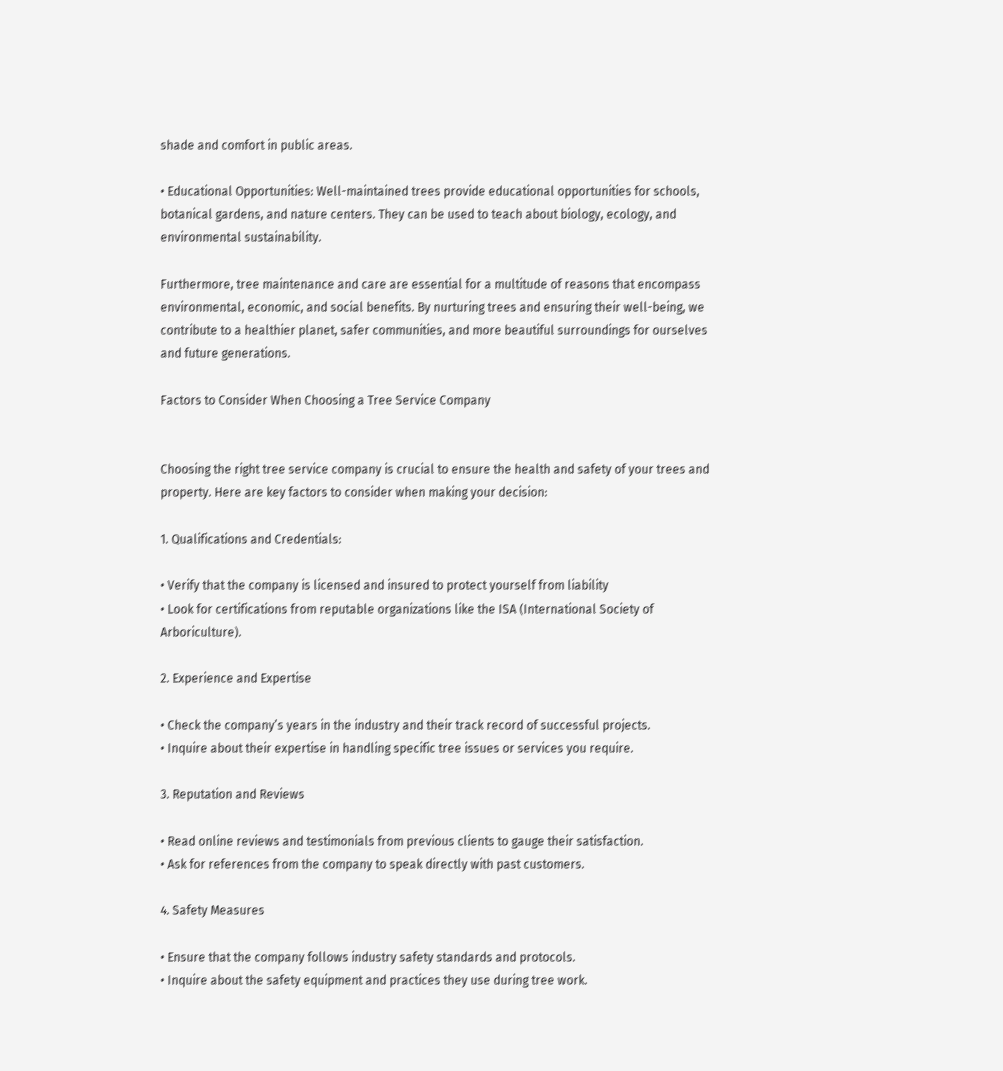shade and comfort in public areas.

• Educational Opportunities: Well-maintained trees provide educational opportunities for schools, botanical gardens, and nature centers. They can be used to teach about biology, ecology, and environmental sustainability.

Furthermore, tree maintenance and care are essential for a multitude of reasons that encompass environmental, economic, and social benefits. By nurturing trees and ensuring their well-being, we contribute to a healthier planet, safer communities, and more beautiful surroundings for ourselves and future generations.

Factors to Consider When Choosing a Tree Service Company


Choosing the right tree service company is crucial to ensure the health and safety of your trees and property. Here are key factors to consider when making your decision:

1. Qualifications and Credentials:

• Verify that the company is licensed and insured to protect yourself from liability
• Look for certifications from reputable organizations like the ISA (International Society of Arboriculture).

2. Experience and Expertise

• Check the company’s years in the industry and their track record of successful projects.
• Inquire about their expertise in handling specific tree issues or services you require.

3. Reputation and Reviews

• Read online reviews and testimonials from previous clients to gauge their satisfaction.
• Ask for references from the company to speak directly with past customers.

4. Safety Measures

• Ensure that the company follows industry safety standards and protocols.
• Inquire about the safety equipment and practices they use during tree work.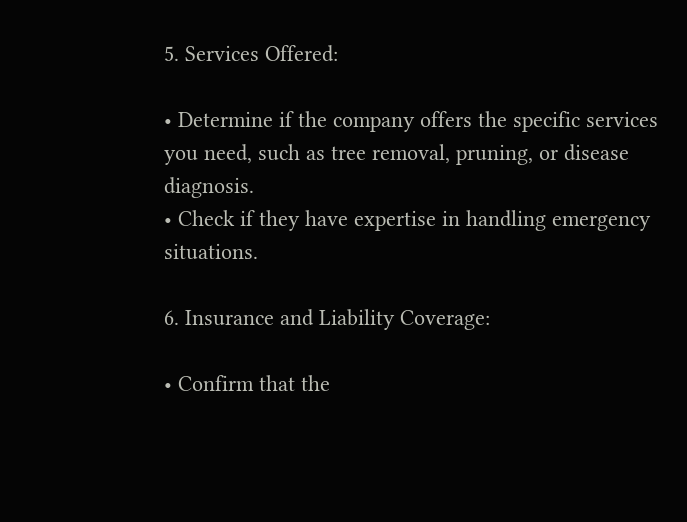5. Services Offered:

• Determine if the company offers the specific services you need, such as tree removal, pruning, or disease diagnosis.
• Check if they have expertise in handling emergency situations.

6. Insurance and Liability Coverage:

• Confirm that the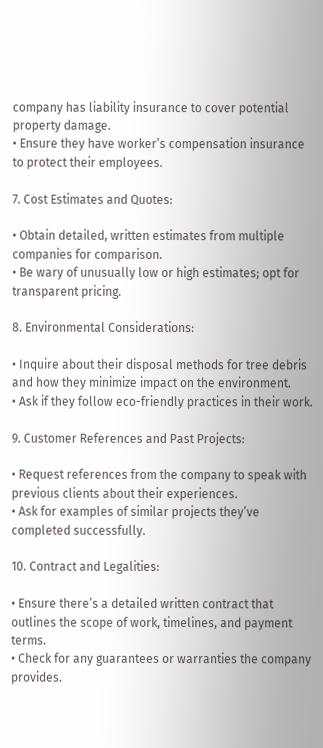company has liability insurance to cover potential property damage.
• Ensure they have worker’s compensation insurance to protect their employees.

7. Cost Estimates and Quotes:

• Obtain detailed, written estimates from multiple companies for comparison.
• Be wary of unusually low or high estimates; opt for transparent pricing.

8. Environmental Considerations:

• Inquire about their disposal methods for tree debris and how they minimize impact on the environment.
• Ask if they follow eco-friendly practices in their work.

9. Customer References and Past Projects:

• Request references from the company to speak with previous clients about their experiences.
• Ask for examples of similar projects they’ve completed successfully.

10. Contract and Legalities:

• Ensure there’s a detailed written contract that outlines the scope of work, timelines, and payment terms.
• Check for any guarantees or warranties the company provides.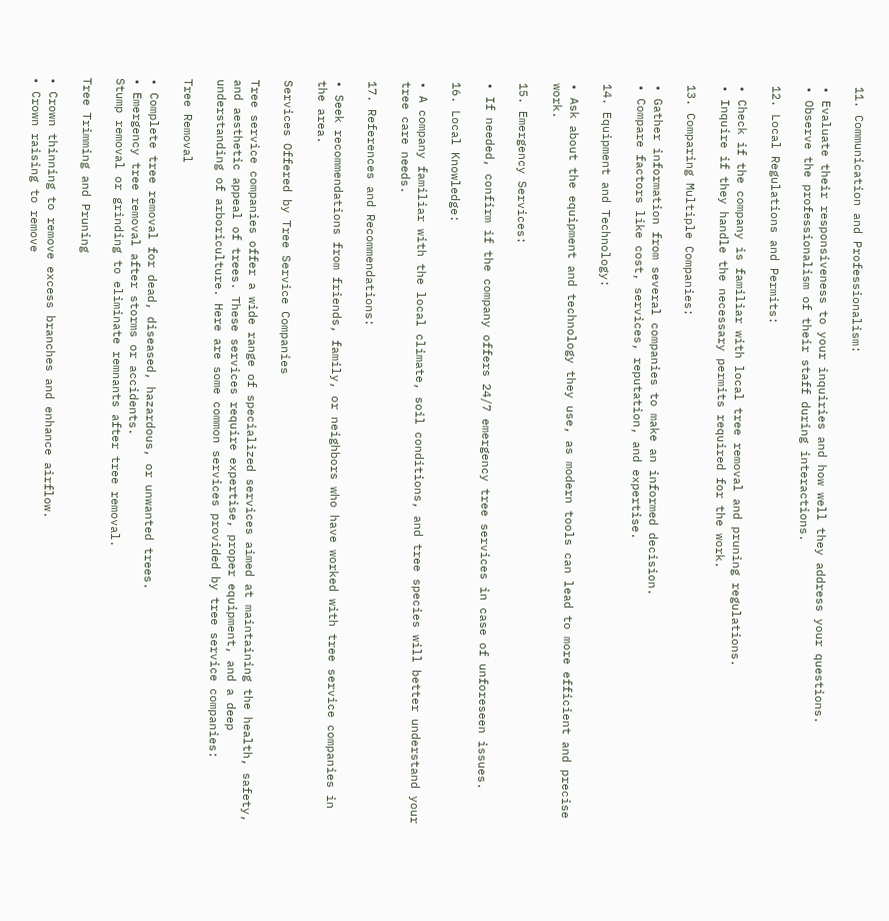11. Communication and Professionalism:

• Evaluate their responsiveness to your inquiries and how well they address your questions.
• Observe the professionalism of their staff during interactions.

12. Local Regulations and Permits:

• Check if the company is familiar with local tree removal and pruning regulations.
• Inquire if they handle the necessary permits required for the work.

13. Comparing Multiple Companies:

• Gather information from several companies to make an informed decision.
• Compare factors like cost, services, reputation, and expertise.

14. Equipment and Technology:

• Ask about the equipment and technology they use, as modern tools can lead to more efficient and precise work.

15. Emergency Services:

• If needed, confirm if the company offers 24/7 emergency tree services in case of unforeseen issues.

16. Local Knowledge:

• A company familiar with the local climate, soil conditions, and tree species will better understand your tree care needs.

17. References and Recommendations:

• Seek recommendations from friends, family, or neighbors who have worked with tree service companies in the area.

Services Offered by Tree Service Companies

Tree service companies offer a wide range of specialized services aimed at maintaining the health, safety, and aesthetic appeal of trees. These services require expertise, proper equipment, and a deep understanding of arboriculture. Here are some common services provided by tree service companies:

Tree Removal

• Complete tree removal for dead, diseased, hazardous, or unwanted trees.
• Emergency tree removal after storms or accidents.
Stump removal or grinding to eliminate remnants after tree removal.

Tree Trimming and Pruning

• Crown thinning to remove excess branches and enhance airflow.
• Crown raising to remove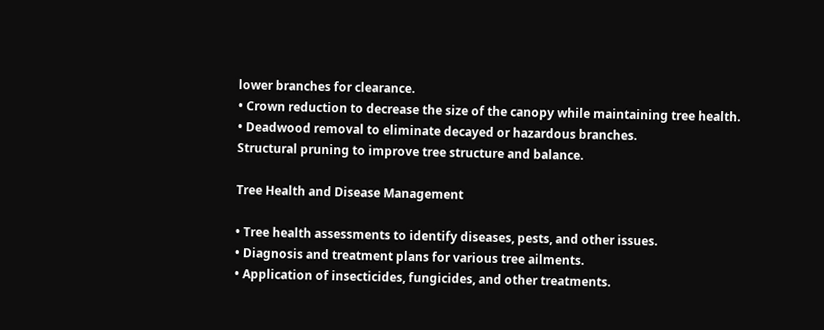lower branches for clearance.
• Crown reduction to decrease the size of the canopy while maintaining tree health.
• Deadwood removal to eliminate decayed or hazardous branches.
Structural pruning to improve tree structure and balance.

Tree Health and Disease Management

• Tree health assessments to identify diseases, pests, and other issues.
• Diagnosis and treatment plans for various tree ailments.
• Application of insecticides, fungicides, and other treatments.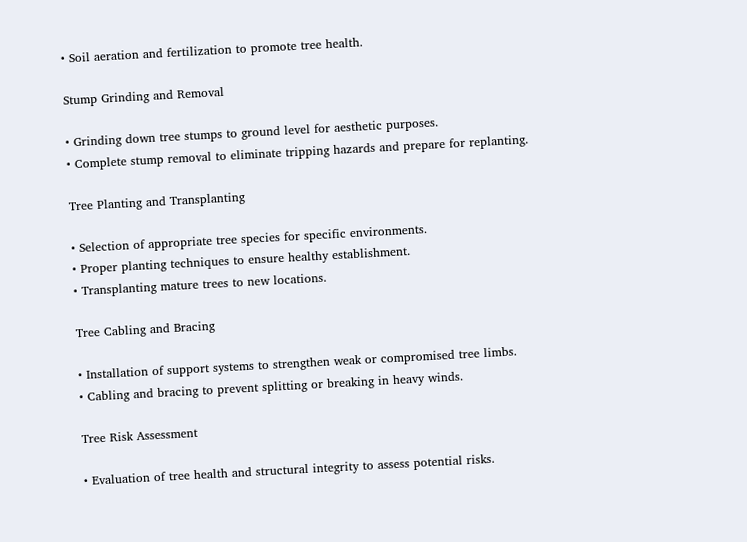• Soil aeration and fertilization to promote tree health.

Stump Grinding and Removal

• Grinding down tree stumps to ground level for aesthetic purposes.
• Complete stump removal to eliminate tripping hazards and prepare for replanting.

Tree Planting and Transplanting

• Selection of appropriate tree species for specific environments.
• Proper planting techniques to ensure healthy establishment.
• Transplanting mature trees to new locations.

Tree Cabling and Bracing

• Installation of support systems to strengthen weak or compromised tree limbs.
• Cabling and bracing to prevent splitting or breaking in heavy winds.

Tree Risk Assessment

• Evaluation of tree health and structural integrity to assess potential risks.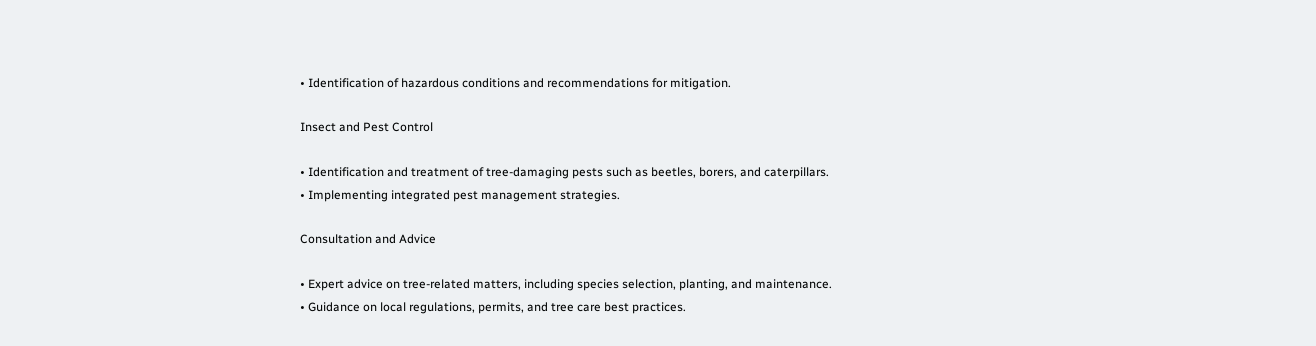• Identification of hazardous conditions and recommendations for mitigation.

Insect and Pest Control

• Identification and treatment of tree-damaging pests such as beetles, borers, and caterpillars.
• Implementing integrated pest management strategies.

Consultation and Advice

• Expert advice on tree-related matters, including species selection, planting, and maintenance.
• Guidance on local regulations, permits, and tree care best practices.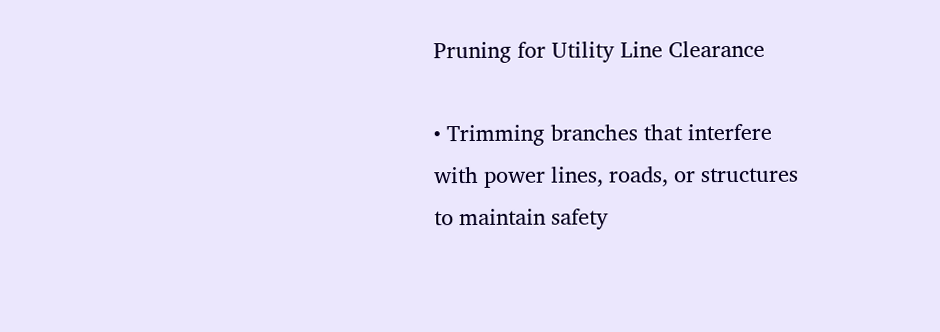Pruning for Utility Line Clearance

• Trimming branches that interfere with power lines, roads, or structures to maintain safety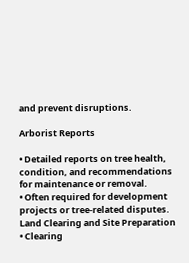and prevent disruptions.

Arborist Reports

• Detailed reports on tree health, condition, and recommendations for maintenance or removal.
• Often required for development projects or tree-related disputes.
Land Clearing and Site Preparation
• Clearing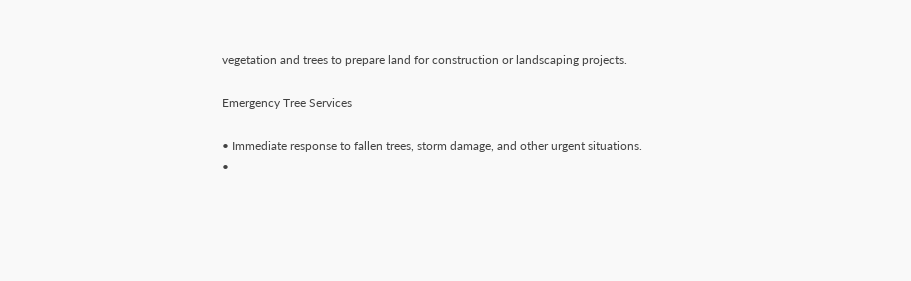vegetation and trees to prepare land for construction or landscaping projects.

Emergency Tree Services

• Immediate response to fallen trees, storm damage, and other urgent situations.
•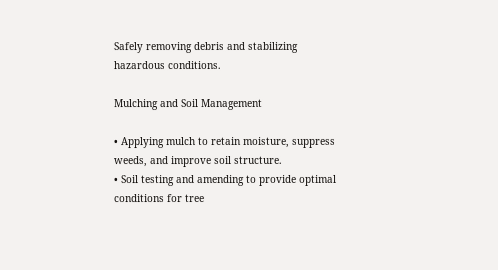Safely removing debris and stabilizing hazardous conditions.

Mulching and Soil Management

• Applying mulch to retain moisture, suppress weeds, and improve soil structure.
• Soil testing and amending to provide optimal conditions for tree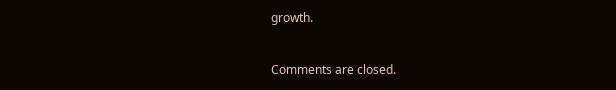growth.


Comments are closed.